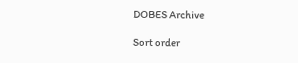DOBES Archive

Sort order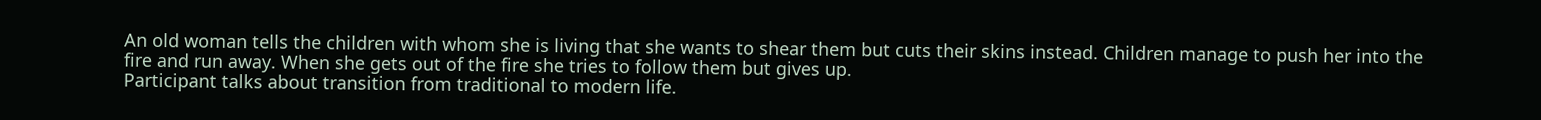An old woman tells the children with whom she is living that she wants to shear them but cuts their skins instead. Children manage to push her into the fire and run away. When she gets out of the fire she tries to follow them but gives up.
Participant talks about transition from traditional to modern life.